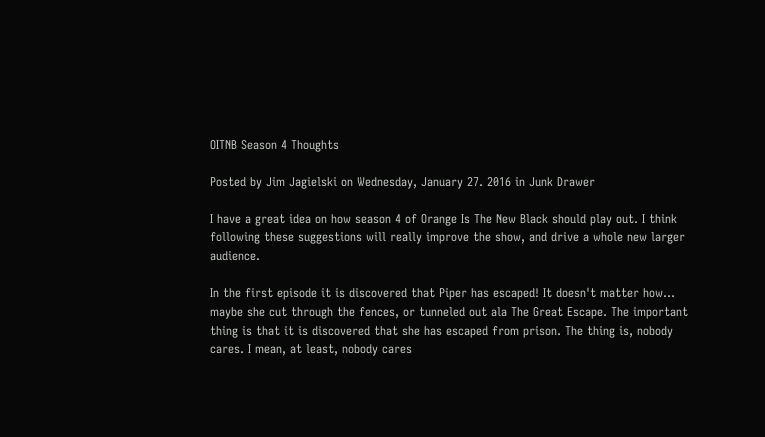OITNB Season 4 Thoughts

Posted by Jim Jagielski on Wednesday, January 27. 2016 in Junk Drawer

I have a great idea on how season 4 of Orange Is The New Black should play out. I think following these suggestions will really improve the show, and drive a whole new larger audience.

In the first episode it is discovered that Piper has escaped! It doesn't matter how... maybe she cut through the fences, or tunneled out ala The Great Escape. The important thing is that it is discovered that she has escaped from prison. The thing is, nobody cares. I mean, at least, nobody cares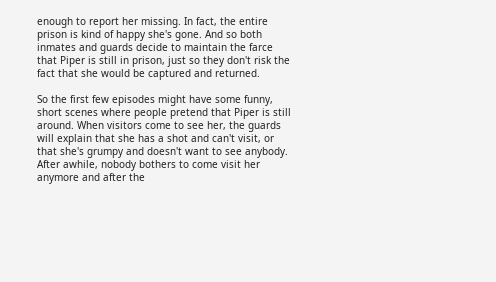enough to report her missing. In fact, the entire prison is kind of happy she's gone. And so both inmates and guards decide to maintain the farce that Piper is still in prison, just so they don't risk the fact that she would be captured and returned.

So the first few episodes might have some funny, short scenes where people pretend that Piper is still around. When visitors come to see her, the guards will explain that she has a shot and can't visit, or that she's grumpy and doesn't want to see anybody. After awhile, nobody bothers to come visit her anymore and after the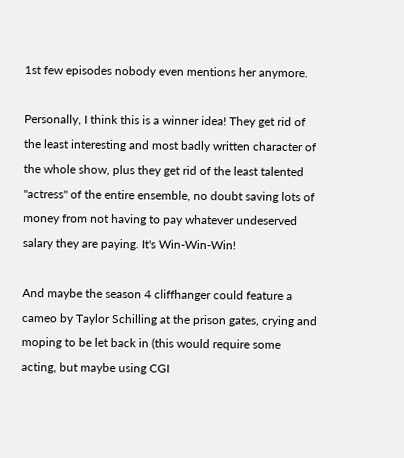1st few episodes nobody even mentions her anymore.

Personally, I think this is a winner idea! They get rid of the least interesting and most badly written character of the whole show, plus they get rid of the least talented "actress" of the entire ensemble, no doubt saving lots of money from not having to pay whatever undeserved salary they are paying. It's Win-Win-Win!

And maybe the season 4 cliffhanger could feature a cameo by Taylor Schilling at the prison gates, crying and moping to be let back in (this would require some acting, but maybe using CGI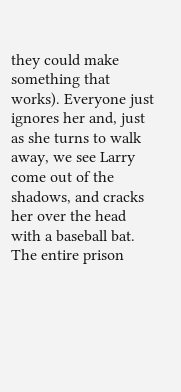they could make something that works). Everyone just ignores her and, just as she turns to walk away, we see Larry come out of the shadows, and cracks her over the head with a baseball bat. The entire prison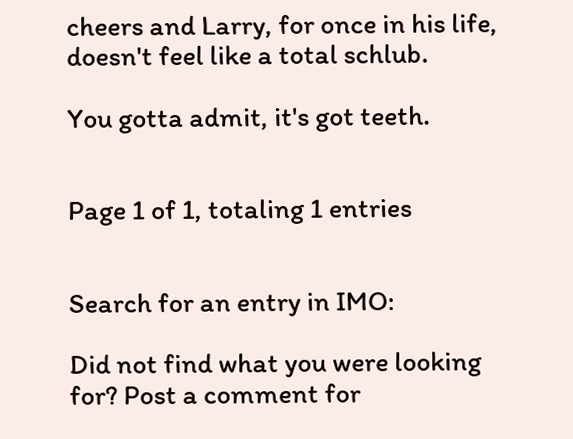cheers and Larry, for once in his life, doesn't feel like a total schlub.

You gotta admit, it's got teeth.


Page 1 of 1, totaling 1 entries


Search for an entry in IMO:

Did not find what you were looking for? Post a comment for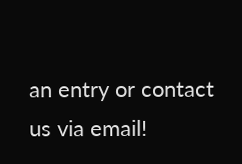an entry or contact us via email!